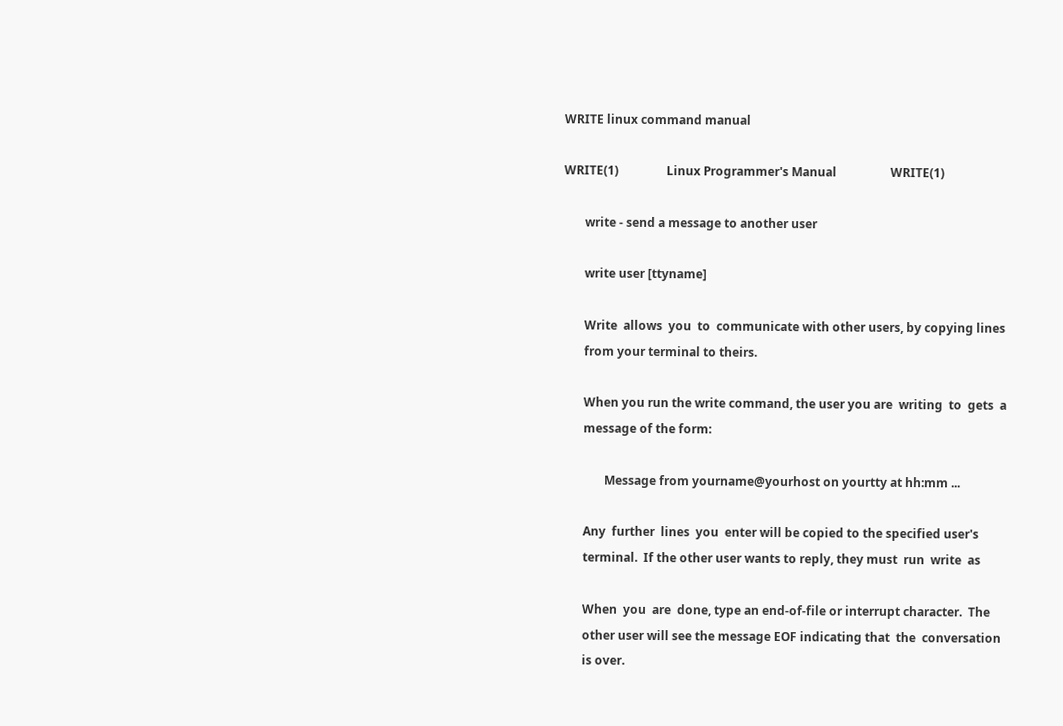WRITE linux command manual

WRITE(1)                Linux Programmer's Manual                  WRITE(1)

       write - send a message to another user

       write user [ttyname]

       Write  allows  you  to  communicate with other users, by copying lines
       from your terminal to theirs.

       When you run the write command, the user you are  writing  to  gets  a
       message of the form:

              Message from yourname@yourhost on yourtty at hh:mm ...

       Any  further  lines  you  enter will be copied to the specified user's
       terminal.  If the other user wants to reply, they must  run  write  as

       When  you  are  done, type an end-of-file or interrupt character.  The
       other user will see the message EOF indicating that  the  conversation
       is over.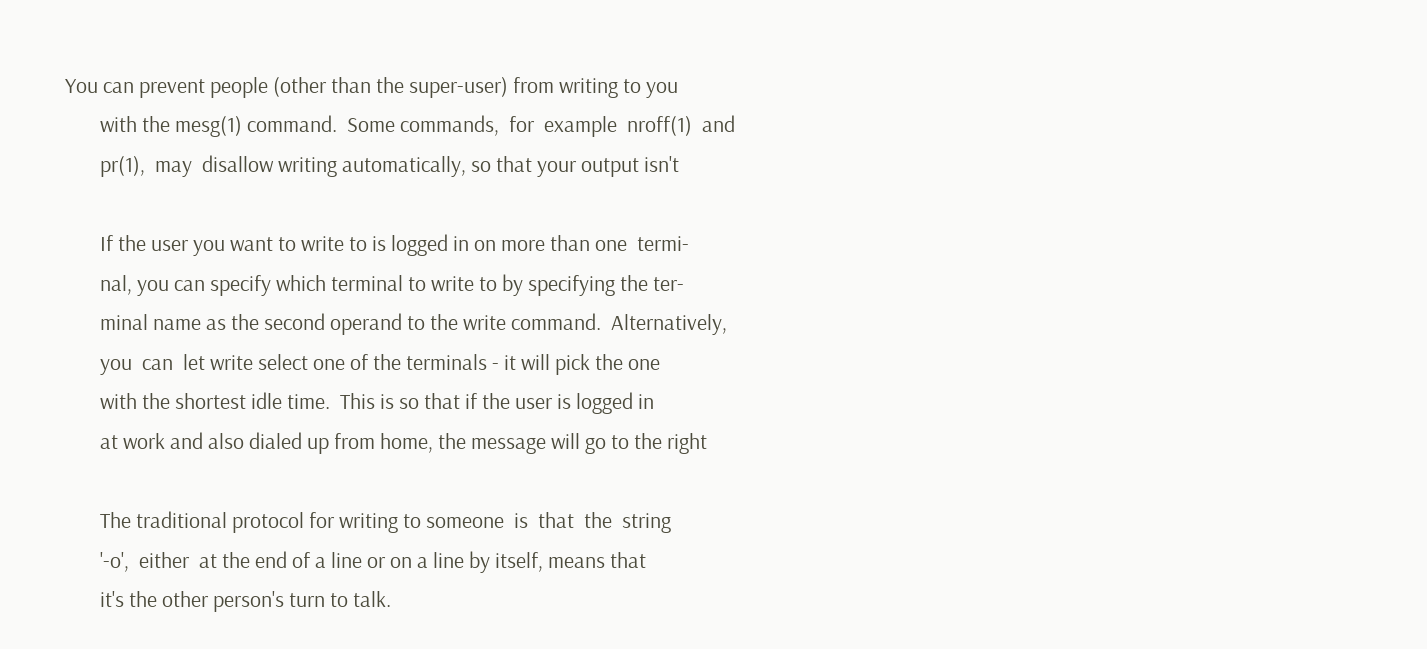You can prevent people (other than the super-user) from writing to you
       with the mesg(1) command.  Some commands,  for  example  nroff(1)  and
       pr(1),  may  disallow writing automatically, so that your output isn't

       If the user you want to write to is logged in on more than one  termi-
       nal, you can specify which terminal to write to by specifying the ter-
       minal name as the second operand to the write command.  Alternatively,
       you  can  let write select one of the terminals - it will pick the one
       with the shortest idle time.  This is so that if the user is logged in
       at work and also dialed up from home, the message will go to the right

       The traditional protocol for writing to someone  is  that  the  string
       '-o',  either  at the end of a line or on a line by itself, means that
       it's the other person's turn to talk.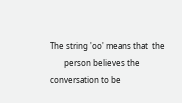The string 'oo' means that  the
       person believes the conversation to be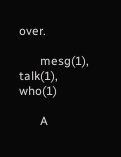over.

       mesg(1), talk(1), who(1)

       A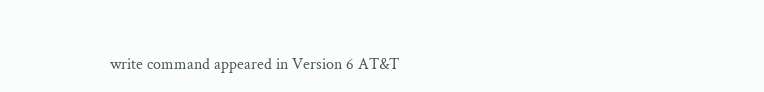write command appeared in Version 6 AT&T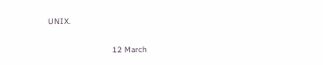UNIX.

                                12 March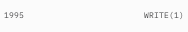1995                        WRITE(1)